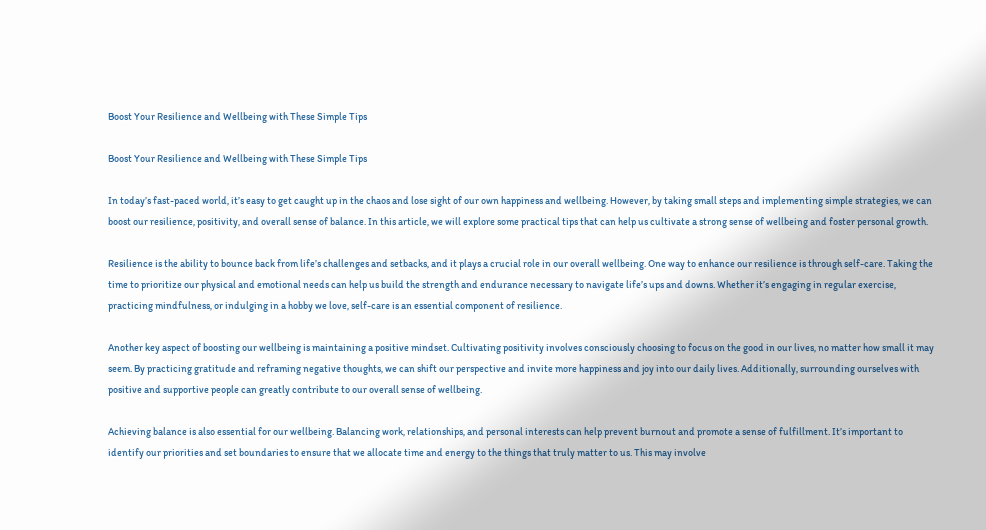Boost Your Resilience and Wellbeing with These Simple Tips

Boost Your Resilience and Wellbeing with These Simple Tips

In today’s fast-paced world, it’s easy to get caught up in the chaos and lose sight of our own happiness and wellbeing. However, by taking small steps and implementing simple strategies, we can boost our resilience, positivity, and overall sense of balance. In this article, we will explore some practical tips that can help us cultivate a strong sense of wellbeing and foster personal growth.

Resilience is the ability to bounce back from life’s challenges and setbacks, and it plays a crucial role in our overall wellbeing. One way to enhance our resilience is through self-care. Taking the time to prioritize our physical and emotional needs can help us build the strength and endurance necessary to navigate life’s ups and downs. Whether it’s engaging in regular exercise, practicing mindfulness, or indulging in a hobby we love, self-care is an essential component of resilience.

Another key aspect of boosting our wellbeing is maintaining a positive mindset. Cultivating positivity involves consciously choosing to focus on the good in our lives, no matter how small it may seem. By practicing gratitude and reframing negative thoughts, we can shift our perspective and invite more happiness and joy into our daily lives. Additionally, surrounding ourselves with positive and supportive people can greatly contribute to our overall sense of wellbeing.

Achieving balance is also essential for our wellbeing. Balancing work, relationships, and personal interests can help prevent burnout and promote a sense of fulfillment. It’s important to identify our priorities and set boundaries to ensure that we allocate time and energy to the things that truly matter to us. This may involve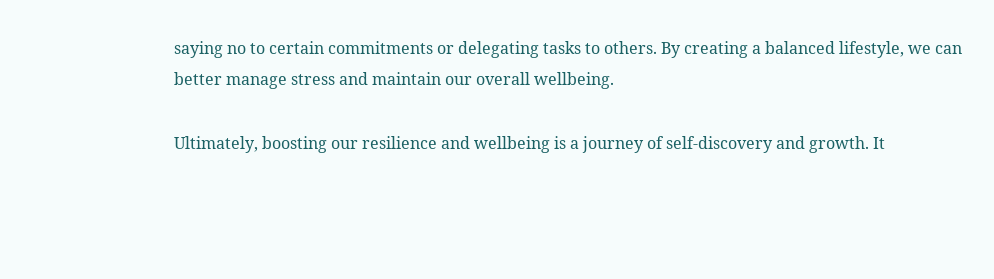saying no to certain commitments or delegating tasks to others. By creating a balanced lifestyle, we can better manage stress and maintain our overall wellbeing.

Ultimately, boosting our resilience and wellbeing is a journey of self-discovery and growth. It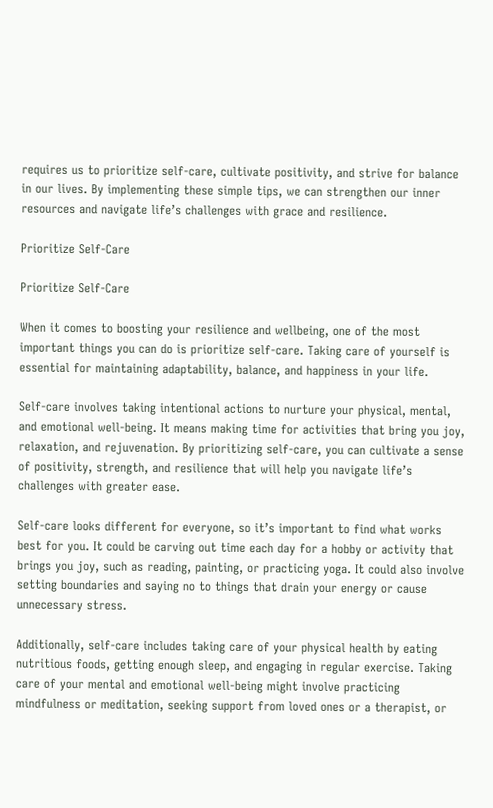requires us to prioritize self-care, cultivate positivity, and strive for balance in our lives. By implementing these simple tips, we can strengthen our inner resources and navigate life’s challenges with grace and resilience.

Prioritize Self-Care

Prioritize Self-Care

When it comes to boosting your resilience and wellbeing, one of the most important things you can do is prioritize self-care. Taking care of yourself is essential for maintaining adaptability, balance, and happiness in your life.

Self-care involves taking intentional actions to nurture your physical, mental, and emotional well-being. It means making time for activities that bring you joy, relaxation, and rejuvenation. By prioritizing self-care, you can cultivate a sense of positivity, strength, and resilience that will help you navigate life’s challenges with greater ease.

Self-care looks different for everyone, so it’s important to find what works best for you. It could be carving out time each day for a hobby or activity that brings you joy, such as reading, painting, or practicing yoga. It could also involve setting boundaries and saying no to things that drain your energy or cause unnecessary stress.

Additionally, self-care includes taking care of your physical health by eating nutritious foods, getting enough sleep, and engaging in regular exercise. Taking care of your mental and emotional well-being might involve practicing mindfulness or meditation, seeking support from loved ones or a therapist, or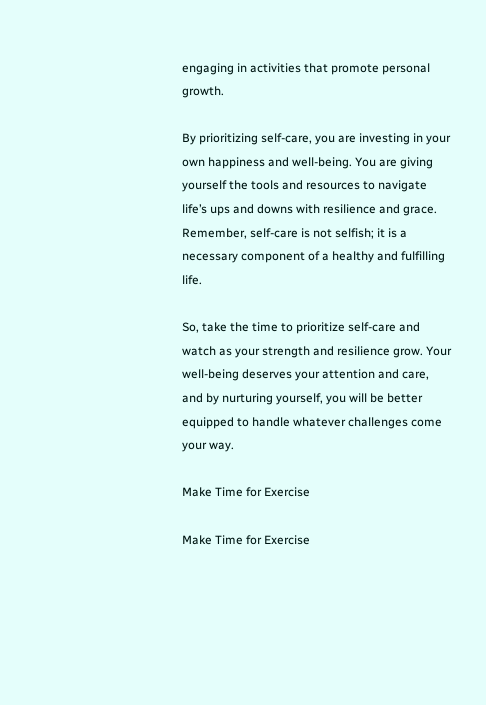engaging in activities that promote personal growth.

By prioritizing self-care, you are investing in your own happiness and well-being. You are giving yourself the tools and resources to navigate life’s ups and downs with resilience and grace. Remember, self-care is not selfish; it is a necessary component of a healthy and fulfilling life.

So, take the time to prioritize self-care and watch as your strength and resilience grow. Your well-being deserves your attention and care, and by nurturing yourself, you will be better equipped to handle whatever challenges come your way.

Make Time for Exercise

Make Time for Exercise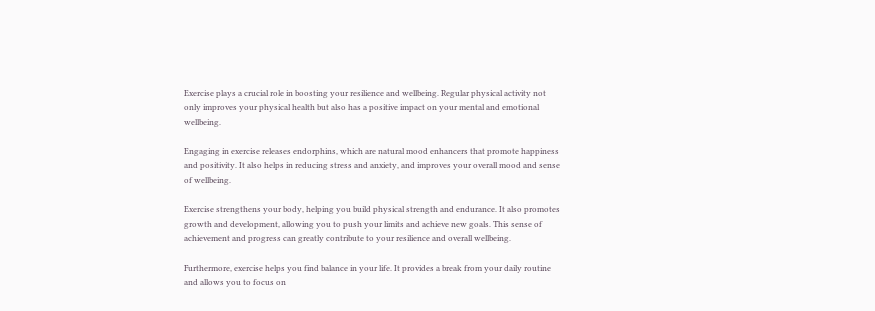Exercise plays a crucial role in boosting your resilience and wellbeing. Regular physical activity not only improves your physical health but also has a positive impact on your mental and emotional wellbeing.

Engaging in exercise releases endorphins, which are natural mood enhancers that promote happiness and positivity. It also helps in reducing stress and anxiety, and improves your overall mood and sense of wellbeing.

Exercise strengthens your body, helping you build physical strength and endurance. It also promotes growth and development, allowing you to push your limits and achieve new goals. This sense of achievement and progress can greatly contribute to your resilience and overall wellbeing.

Furthermore, exercise helps you find balance in your life. It provides a break from your daily routine and allows you to focus on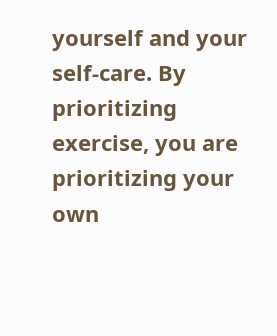yourself and your self-care. By prioritizing exercise, you are prioritizing your own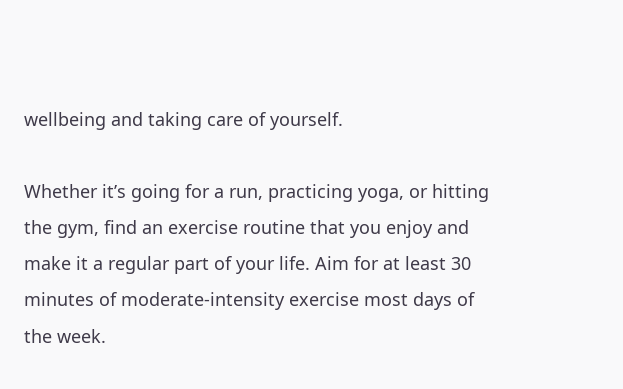wellbeing and taking care of yourself.

Whether it’s going for a run, practicing yoga, or hitting the gym, find an exercise routine that you enjoy and make it a regular part of your life. Aim for at least 30 minutes of moderate-intensity exercise most days of the week.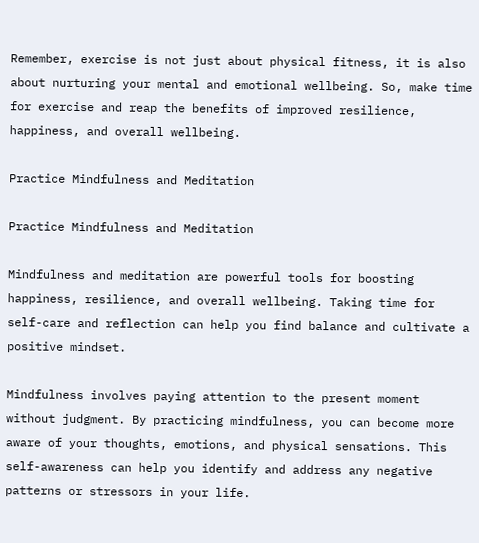Remember, exercise is not just about physical fitness, it is also about nurturing your mental and emotional wellbeing. So, make time for exercise and reap the benefits of improved resilience, happiness, and overall wellbeing.

Practice Mindfulness and Meditation

Practice Mindfulness and Meditation

Mindfulness and meditation are powerful tools for boosting happiness, resilience, and overall wellbeing. Taking time for self-care and reflection can help you find balance and cultivate a positive mindset.

Mindfulness involves paying attention to the present moment without judgment. By practicing mindfulness, you can become more aware of your thoughts, emotions, and physical sensations. This self-awareness can help you identify and address any negative patterns or stressors in your life.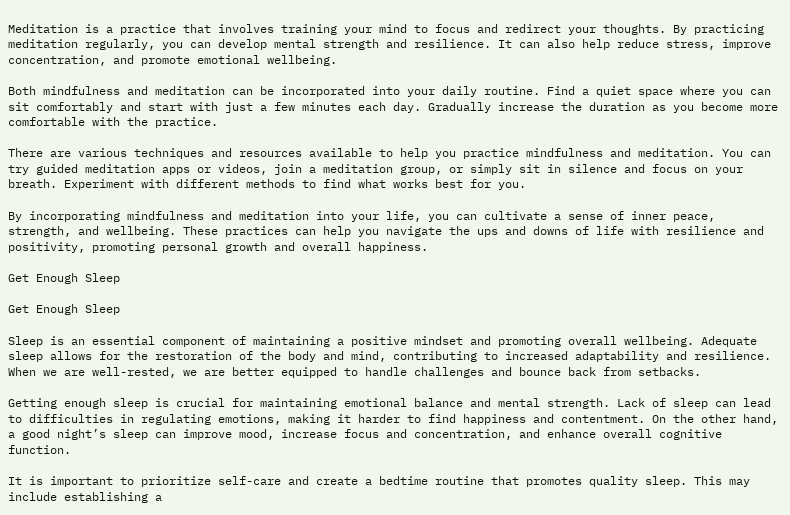Meditation is a practice that involves training your mind to focus and redirect your thoughts. By practicing meditation regularly, you can develop mental strength and resilience. It can also help reduce stress, improve concentration, and promote emotional wellbeing.

Both mindfulness and meditation can be incorporated into your daily routine. Find a quiet space where you can sit comfortably and start with just a few minutes each day. Gradually increase the duration as you become more comfortable with the practice.

There are various techniques and resources available to help you practice mindfulness and meditation. You can try guided meditation apps or videos, join a meditation group, or simply sit in silence and focus on your breath. Experiment with different methods to find what works best for you.

By incorporating mindfulness and meditation into your life, you can cultivate a sense of inner peace, strength, and wellbeing. These practices can help you navigate the ups and downs of life with resilience and positivity, promoting personal growth and overall happiness.

Get Enough Sleep

Get Enough Sleep

Sleep is an essential component of maintaining a positive mindset and promoting overall wellbeing. Adequate sleep allows for the restoration of the body and mind, contributing to increased adaptability and resilience. When we are well-rested, we are better equipped to handle challenges and bounce back from setbacks.

Getting enough sleep is crucial for maintaining emotional balance and mental strength. Lack of sleep can lead to difficulties in regulating emotions, making it harder to find happiness and contentment. On the other hand, a good night’s sleep can improve mood, increase focus and concentration, and enhance overall cognitive function.

It is important to prioritize self-care and create a bedtime routine that promotes quality sleep. This may include establishing a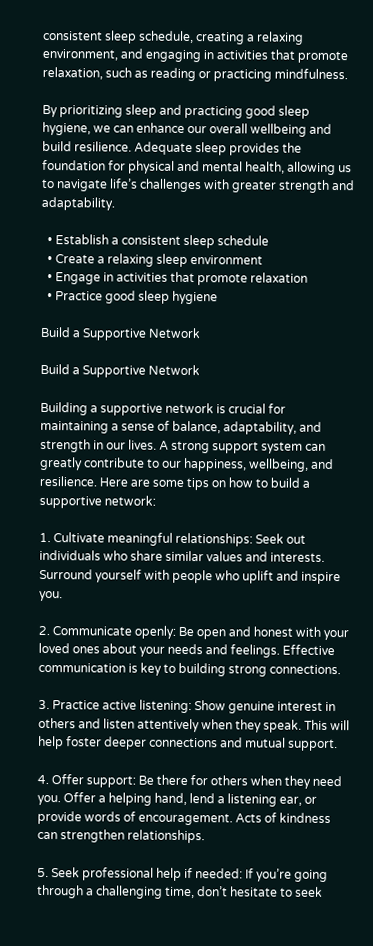consistent sleep schedule, creating a relaxing environment, and engaging in activities that promote relaxation, such as reading or practicing mindfulness.

By prioritizing sleep and practicing good sleep hygiene, we can enhance our overall wellbeing and build resilience. Adequate sleep provides the foundation for physical and mental health, allowing us to navigate life’s challenges with greater strength and adaptability.

  • Establish a consistent sleep schedule
  • Create a relaxing sleep environment
  • Engage in activities that promote relaxation
  • Practice good sleep hygiene

Build a Supportive Network

Build a Supportive Network

Building a supportive network is crucial for maintaining a sense of balance, adaptability, and strength in our lives. A strong support system can greatly contribute to our happiness, wellbeing, and resilience. Here are some tips on how to build a supportive network:

1. Cultivate meaningful relationships: Seek out individuals who share similar values and interests. Surround yourself with people who uplift and inspire you.

2. Communicate openly: Be open and honest with your loved ones about your needs and feelings. Effective communication is key to building strong connections.

3. Practice active listening: Show genuine interest in others and listen attentively when they speak. This will help foster deeper connections and mutual support.

4. Offer support: Be there for others when they need you. Offer a helping hand, lend a listening ear, or provide words of encouragement. Acts of kindness can strengthen relationships.

5. Seek professional help if needed: If you’re going through a challenging time, don’t hesitate to seek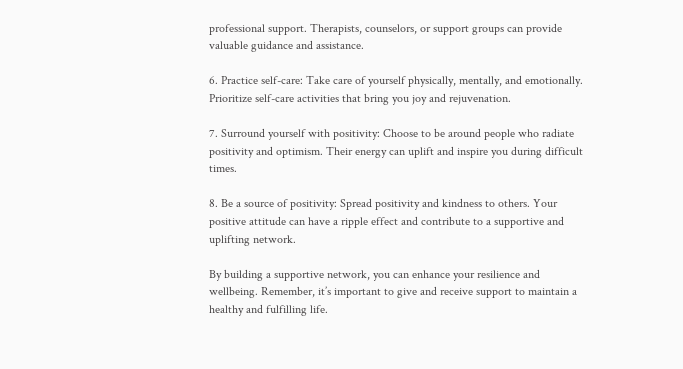professional support. Therapists, counselors, or support groups can provide valuable guidance and assistance.

6. Practice self-care: Take care of yourself physically, mentally, and emotionally. Prioritize self-care activities that bring you joy and rejuvenation.

7. Surround yourself with positivity: Choose to be around people who radiate positivity and optimism. Their energy can uplift and inspire you during difficult times.

8. Be a source of positivity: Spread positivity and kindness to others. Your positive attitude can have a ripple effect and contribute to a supportive and uplifting network.

By building a supportive network, you can enhance your resilience and wellbeing. Remember, it’s important to give and receive support to maintain a healthy and fulfilling life.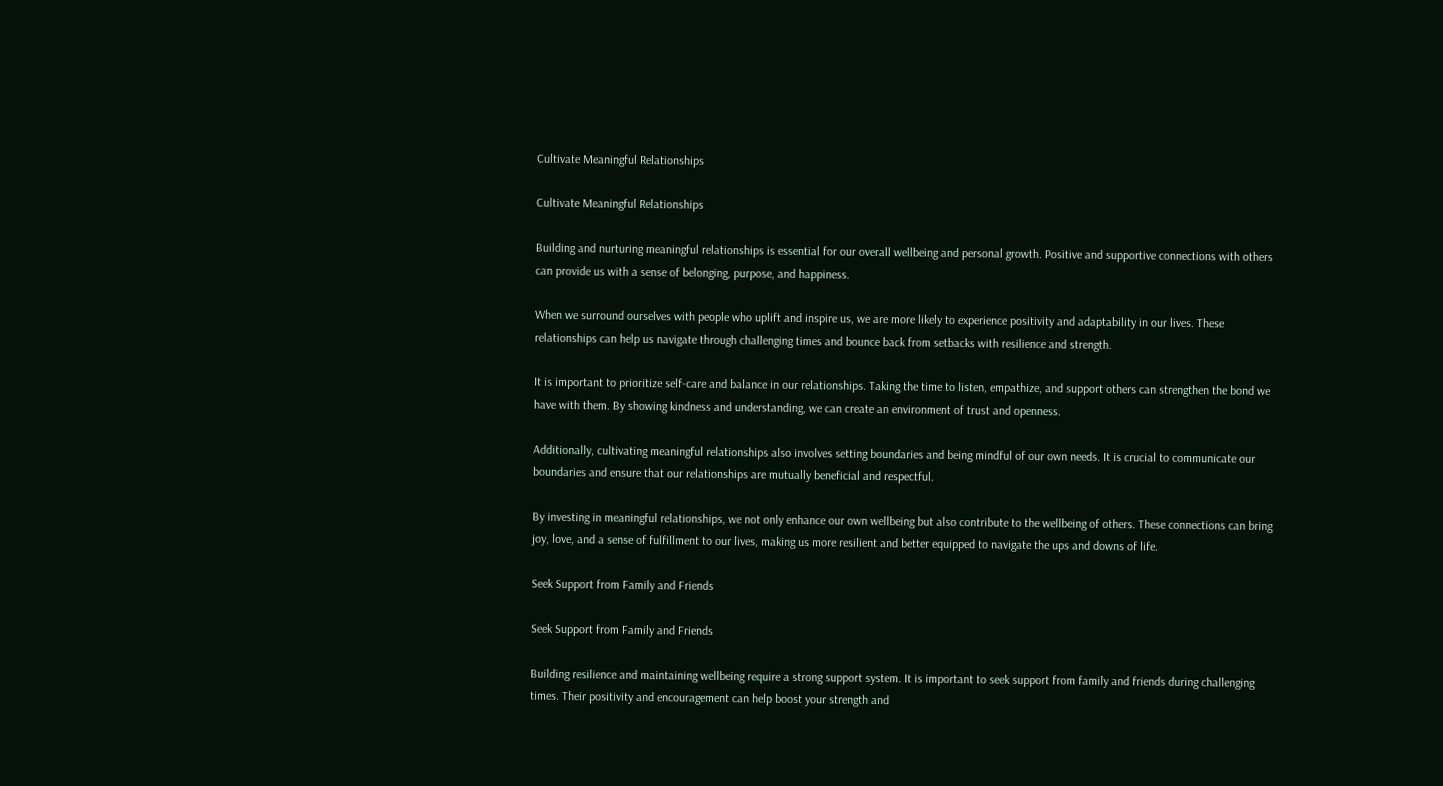Cultivate Meaningful Relationships

Cultivate Meaningful Relationships

Building and nurturing meaningful relationships is essential for our overall wellbeing and personal growth. Positive and supportive connections with others can provide us with a sense of belonging, purpose, and happiness.

When we surround ourselves with people who uplift and inspire us, we are more likely to experience positivity and adaptability in our lives. These relationships can help us navigate through challenging times and bounce back from setbacks with resilience and strength.

It is important to prioritize self-care and balance in our relationships. Taking the time to listen, empathize, and support others can strengthen the bond we have with them. By showing kindness and understanding, we can create an environment of trust and openness.

Additionally, cultivating meaningful relationships also involves setting boundaries and being mindful of our own needs. It is crucial to communicate our boundaries and ensure that our relationships are mutually beneficial and respectful.

By investing in meaningful relationships, we not only enhance our own wellbeing but also contribute to the wellbeing of others. These connections can bring joy, love, and a sense of fulfillment to our lives, making us more resilient and better equipped to navigate the ups and downs of life.

Seek Support from Family and Friends

Seek Support from Family and Friends

Building resilience and maintaining wellbeing require a strong support system. It is important to seek support from family and friends during challenging times. Their positivity and encouragement can help boost your strength and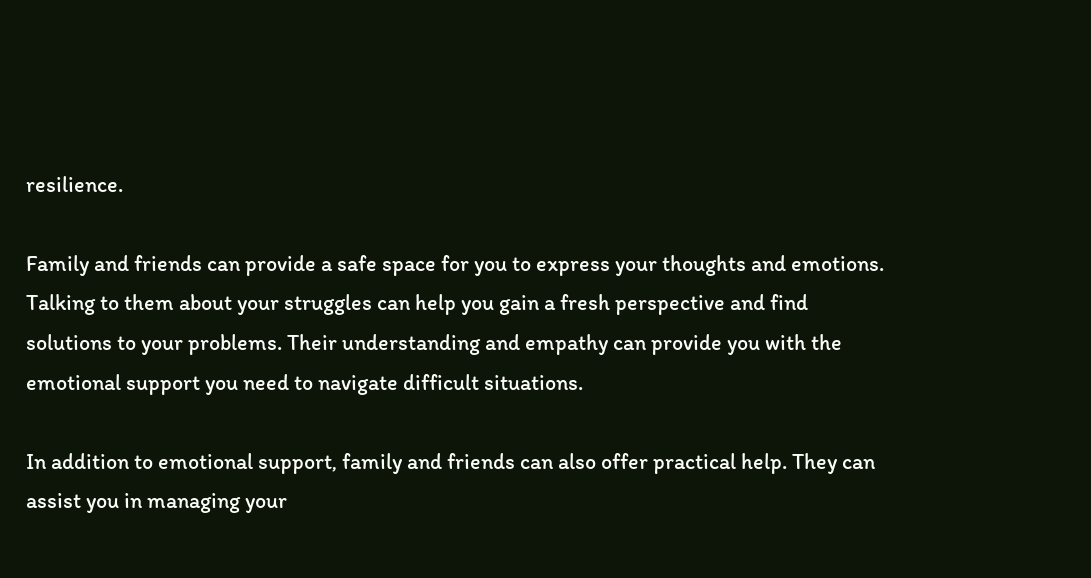resilience.

Family and friends can provide a safe space for you to express your thoughts and emotions. Talking to them about your struggles can help you gain a fresh perspective and find solutions to your problems. Their understanding and empathy can provide you with the emotional support you need to navigate difficult situations.

In addition to emotional support, family and friends can also offer practical help. They can assist you in managing your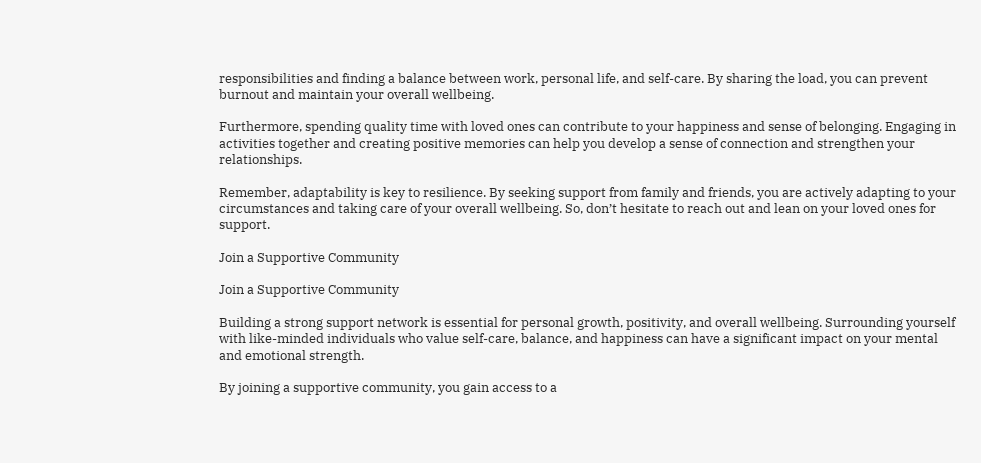responsibilities and finding a balance between work, personal life, and self-care. By sharing the load, you can prevent burnout and maintain your overall wellbeing.

Furthermore, spending quality time with loved ones can contribute to your happiness and sense of belonging. Engaging in activities together and creating positive memories can help you develop a sense of connection and strengthen your relationships.

Remember, adaptability is key to resilience. By seeking support from family and friends, you are actively adapting to your circumstances and taking care of your overall wellbeing. So, don’t hesitate to reach out and lean on your loved ones for support.

Join a Supportive Community

Join a Supportive Community

Building a strong support network is essential for personal growth, positivity, and overall wellbeing. Surrounding yourself with like-minded individuals who value self-care, balance, and happiness can have a significant impact on your mental and emotional strength.

By joining a supportive community, you gain access to a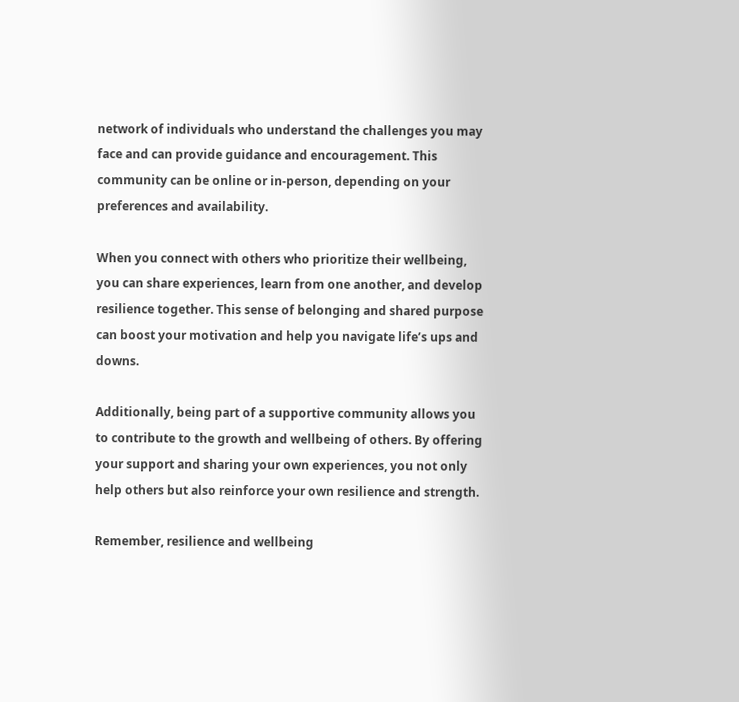network of individuals who understand the challenges you may face and can provide guidance and encouragement. This community can be online or in-person, depending on your preferences and availability.

When you connect with others who prioritize their wellbeing, you can share experiences, learn from one another, and develop resilience together. This sense of belonging and shared purpose can boost your motivation and help you navigate life’s ups and downs.

Additionally, being part of a supportive community allows you to contribute to the growth and wellbeing of others. By offering your support and sharing your own experiences, you not only help others but also reinforce your own resilience and strength.

Remember, resilience and wellbeing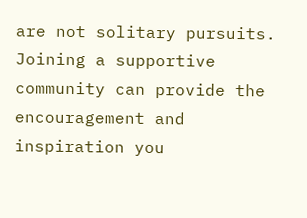are not solitary pursuits. Joining a supportive community can provide the encouragement and inspiration you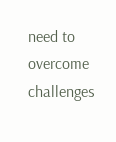need to overcome challenges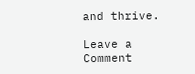and thrive.

Leave a Comment